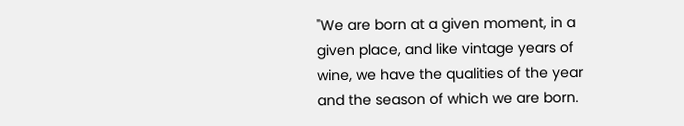"We are born at a given moment, in a given place, and like vintage years of wine, we have the qualities of the year and the season of which we are born.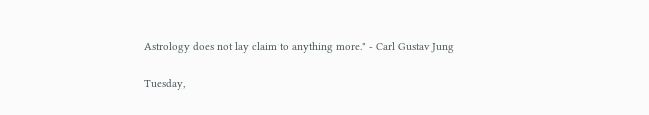Astrology does not lay claim to anything more." - Carl Gustav Jung

Tuesday,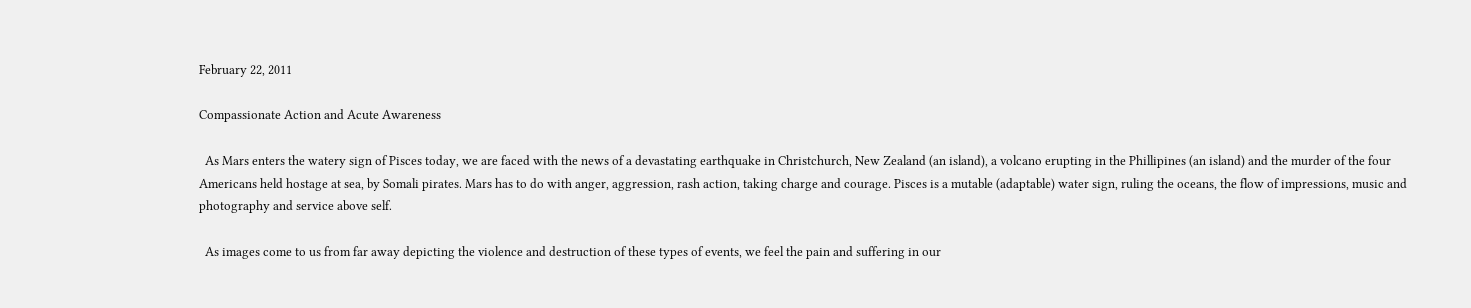February 22, 2011

Compassionate Action and Acute Awareness

  As Mars enters the watery sign of Pisces today, we are faced with the news of a devastating earthquake in Christchurch, New Zealand (an island), a volcano erupting in the Phillipines (an island) and the murder of the four Americans held hostage at sea, by Somali pirates. Mars has to do with anger, aggression, rash action, taking charge and courage. Pisces is a mutable (adaptable) water sign, ruling the oceans, the flow of impressions, music and photography and service above self.

  As images come to us from far away depicting the violence and destruction of these types of events, we feel the pain and suffering in our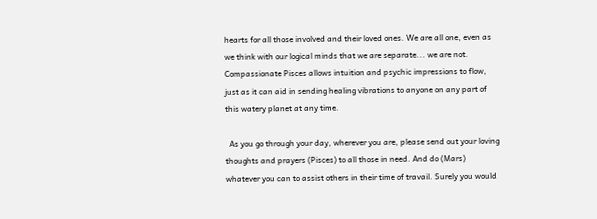hearts for all those involved and their loved ones. We are all one, even as we think with our logical minds that we are separate... we are not. Compassionate Pisces allows intuition and psychic impressions to flow, just as it can aid in sending healing vibrations to anyone on any part of this watery planet at any time.

  As you go through your day, wherever you are, please send out your loving thoughts and prayers (Pisces) to all those in need. And do (Mars)  whatever you can to assist others in their time of travail. Surely you would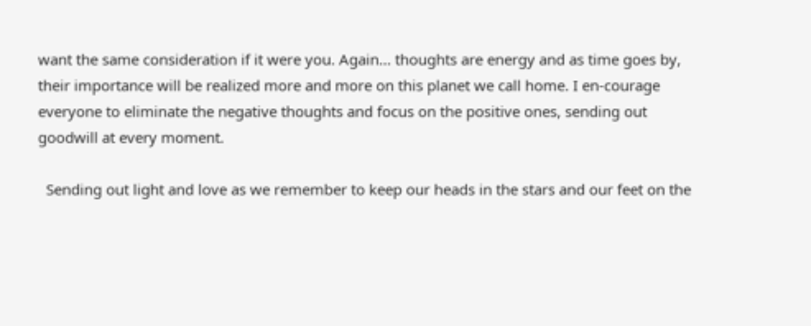want the same consideration if it were you. Again... thoughts are energy and as time goes by, their importance will be realized more and more on this planet we call home. I en-courage everyone to eliminate the negative thoughts and focus on the positive ones, sending out goodwill at every moment.

  Sending out light and love as we remember to keep our heads in the stars and our feet on the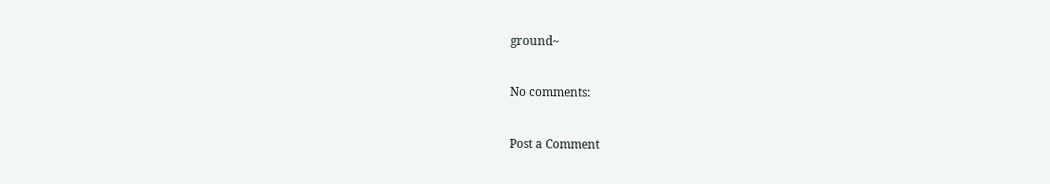ground~

No comments:

Post a Comment